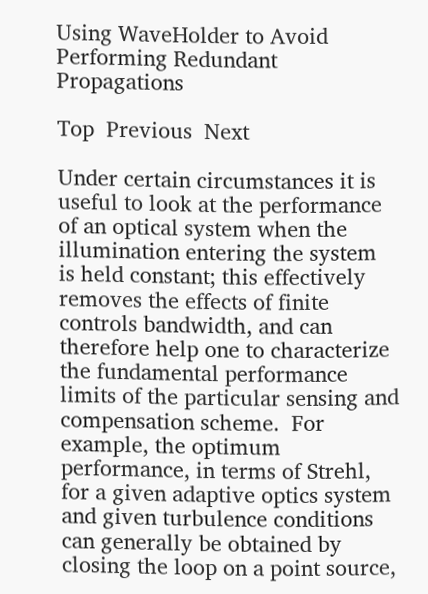Using WaveHolder to Avoid Performing Redundant Propagations

Top  Previous  Next

Under certain circumstances it is useful to look at the performance of an optical system when the illumination entering the system is held constant; this effectively removes the effects of finite controls bandwidth, and can therefore help one to characterize the fundamental performance limits of the particular sensing and compensation scheme.  For example, the optimum performance, in terms of Strehl, for a given adaptive optics system and given turbulence conditions can generally be obtained by closing the loop on a point source,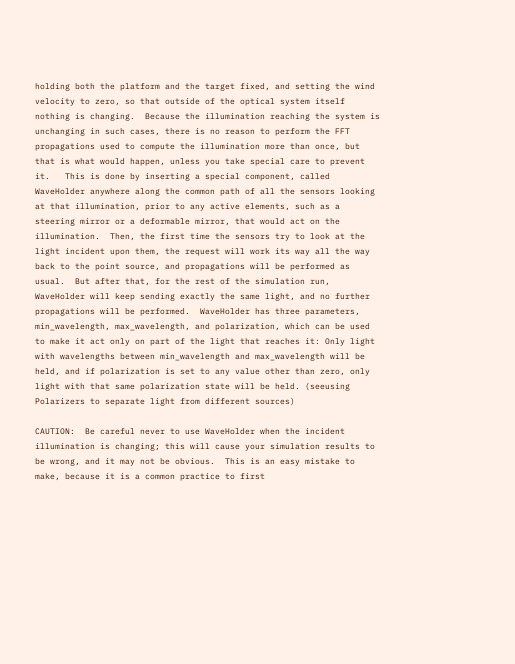holding both the platform and the target fixed, and setting the wind velocity to zero, so that outside of the optical system itself nothing is changing.  Because the illumination reaching the system is unchanging in such cases, there is no reason to perform the FFT propagations used to compute the illumination more than once, but that is what would happen, unless you take special care to prevent it.   This is done by inserting a special component, called WaveHolder anywhere along the common path of all the sensors looking at that illumination, prior to any active elements, such as a steering mirror or a deformable mirror, that would act on the illumination.  Then, the first time the sensors try to look at the light incident upon them, the request will work its way all the way back to the point source, and propagations will be performed as usual.  But after that, for the rest of the simulation run, WaveHolder will keep sending exactly the same light, and no further propagations will be performed.  WaveHolder has three parameters, min_wavelength, max_wavelength, and polarization, which can be used to make it act only on part of the light that reaches it: Only light with wavelengths between min_wavelength and max_wavelength will be held, and if polarization is set to any value other than zero, only light with that same polarization state will be held. (seeusing Polarizers to separate light from different sources)

CAUTION:  Be careful never to use WaveHolder when the incident illumination is changing; this will cause your simulation results to be wrong, and it may not be obvious.  This is an easy mistake to make, because it is a common practice to first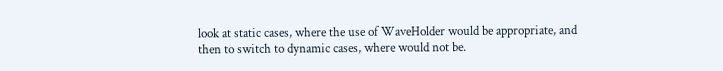look at static cases, where the use of WaveHolder would be appropriate, and then to switch to dynamic cases, where would not be.